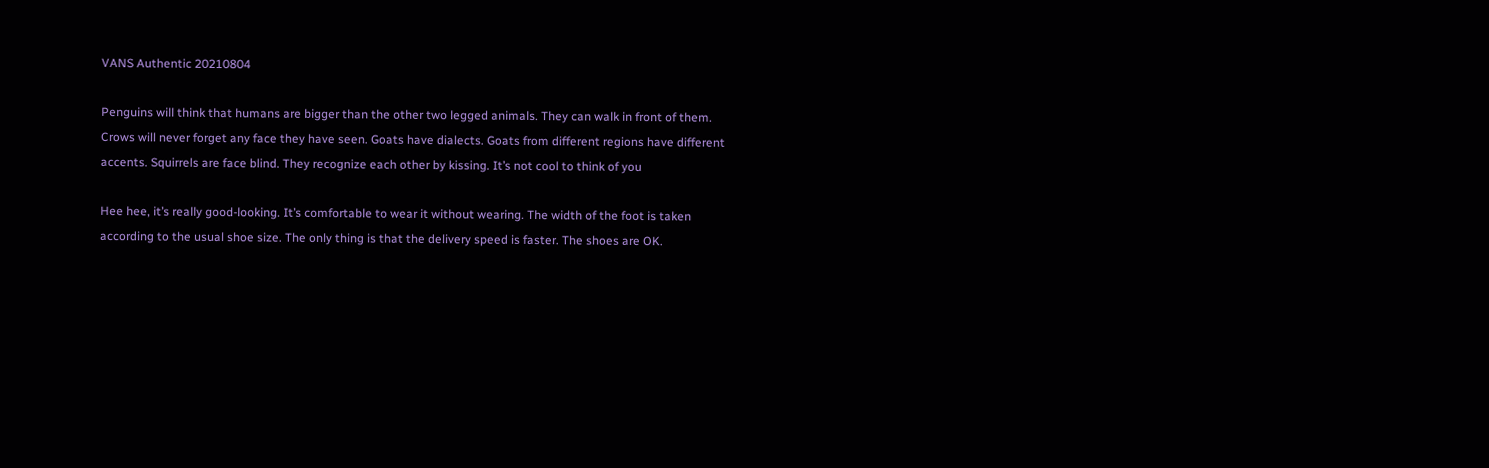VANS Authentic 20210804

Penguins will think that humans are bigger than the other two legged animals. They can walk in front of them. Crows will never forget any face they have seen. Goats have dialects. Goats from different regions have different accents. Squirrels are face blind. They recognize each other by kissing. It’s not cool to think of you

Hee hee, it’s really good-looking. It’s comfortable to wear it without wearing. The width of the foot is taken according to the usual shoe size. The only thing is that the delivery speed is faster. The shoes are OK.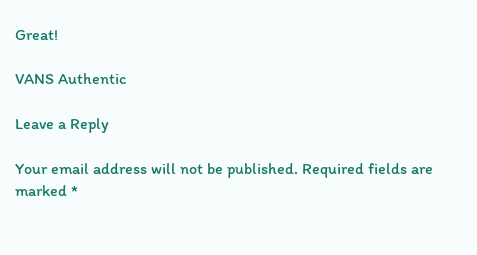Great!

VANS Authentic

Leave a Reply

Your email address will not be published. Required fields are marked *